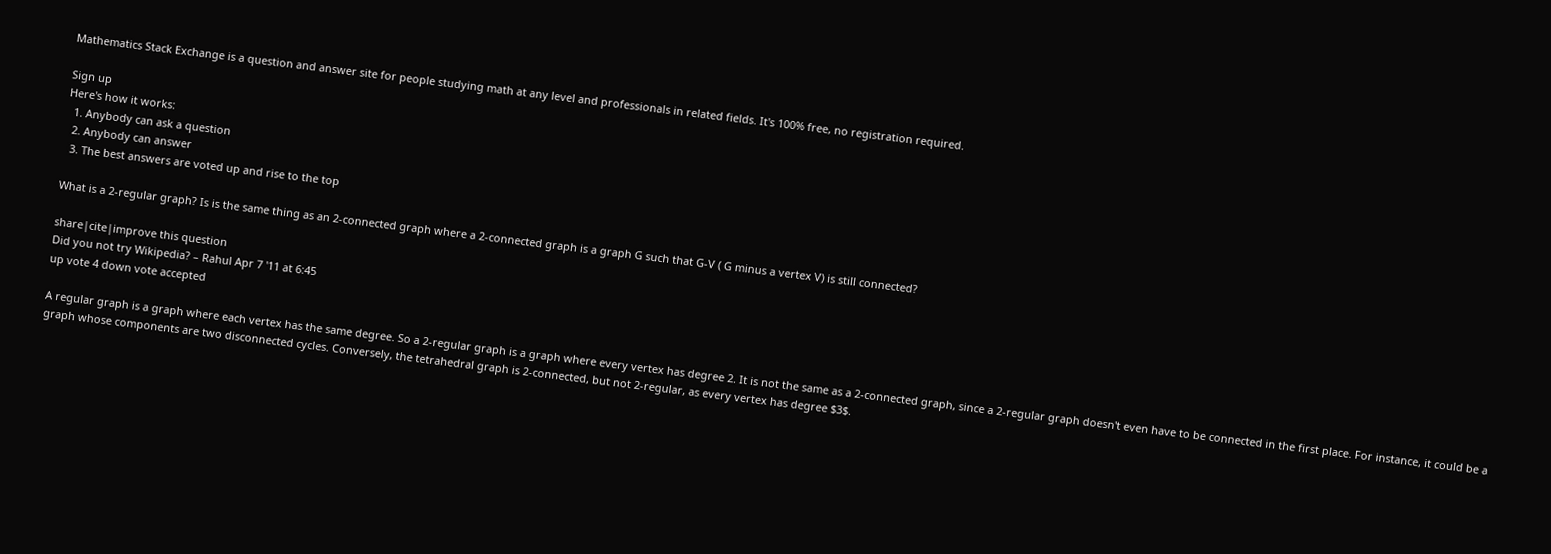Mathematics Stack Exchange is a question and answer site for people studying math at any level and professionals in related fields. It's 100% free, no registration required.

Sign up
Here's how it works:
  1. Anybody can ask a question
  2. Anybody can answer
  3. The best answers are voted up and rise to the top

What is a 2-regular graph? Is is the same thing as an 2-connected graph where a 2-connected graph is a graph G such that G-V ( G minus a vertex V) is still connected?

share|cite|improve this question
Did you not try Wikipedia? – Rahul Apr 7 '11 at 6:45
up vote 4 down vote accepted

A regular graph is a graph where each vertex has the same degree. So a 2-regular graph is a graph where every vertex has degree 2. It is not the same as a 2-connected graph, since a 2-regular graph doesn't even have to be connected in the first place. For instance, it could be a graph whose components are two disconnected cycles. Conversely, the tetrahedral graph is 2-connected, but not 2-regular, as every vertex has degree $3$.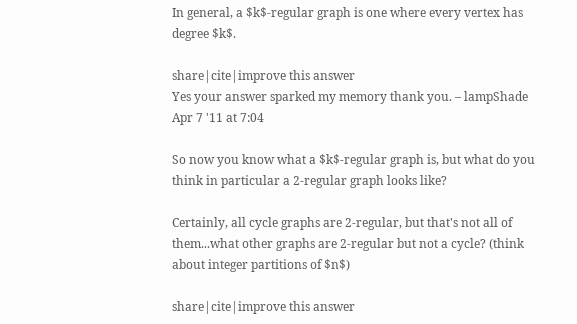In general, a $k$-regular graph is one where every vertex has degree $k$.

share|cite|improve this answer
Yes your answer sparked my memory thank you. – lampShade Apr 7 '11 at 7:04

So now you know what a $k$-regular graph is, but what do you think in particular a 2-regular graph looks like?

Certainly, all cycle graphs are 2-regular, but that's not all of them...what other graphs are 2-regular but not a cycle? (think about integer partitions of $n$)

share|cite|improve this answer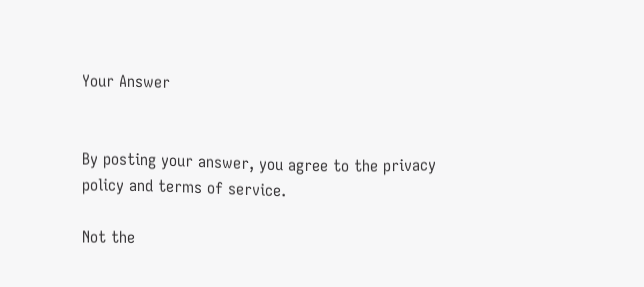Your Answer


By posting your answer, you agree to the privacy policy and terms of service.

Not the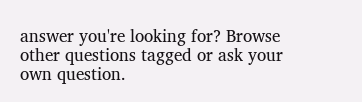answer you're looking for? Browse other questions tagged or ask your own question.